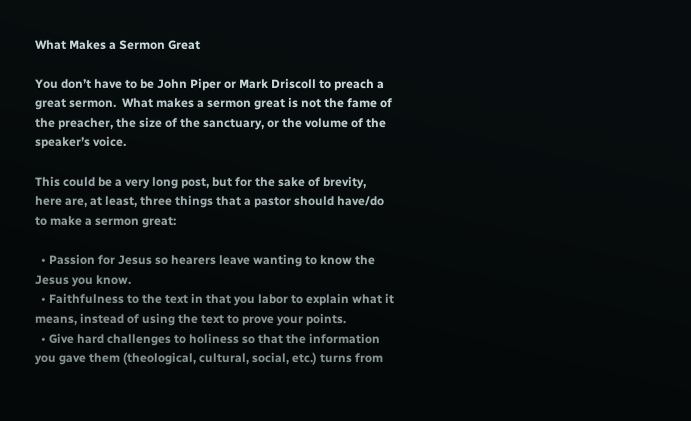What Makes a Sermon Great

You don’t have to be John Piper or Mark Driscoll to preach a great sermon.  What makes a sermon great is not the fame of the preacher, the size of the sanctuary, or the volume of the speaker’s voice.

This could be a very long post, but for the sake of brevity, here are, at least, three things that a pastor should have/do to make a sermon great:

  • Passion for Jesus so hearers leave wanting to know the Jesus you know.
  • Faithfulness to the text in that you labor to explain what it means, instead of using the text to prove your points.
  • Give hard challenges to holiness so that the information you gave them (theological, cultural, social, etc.) turns from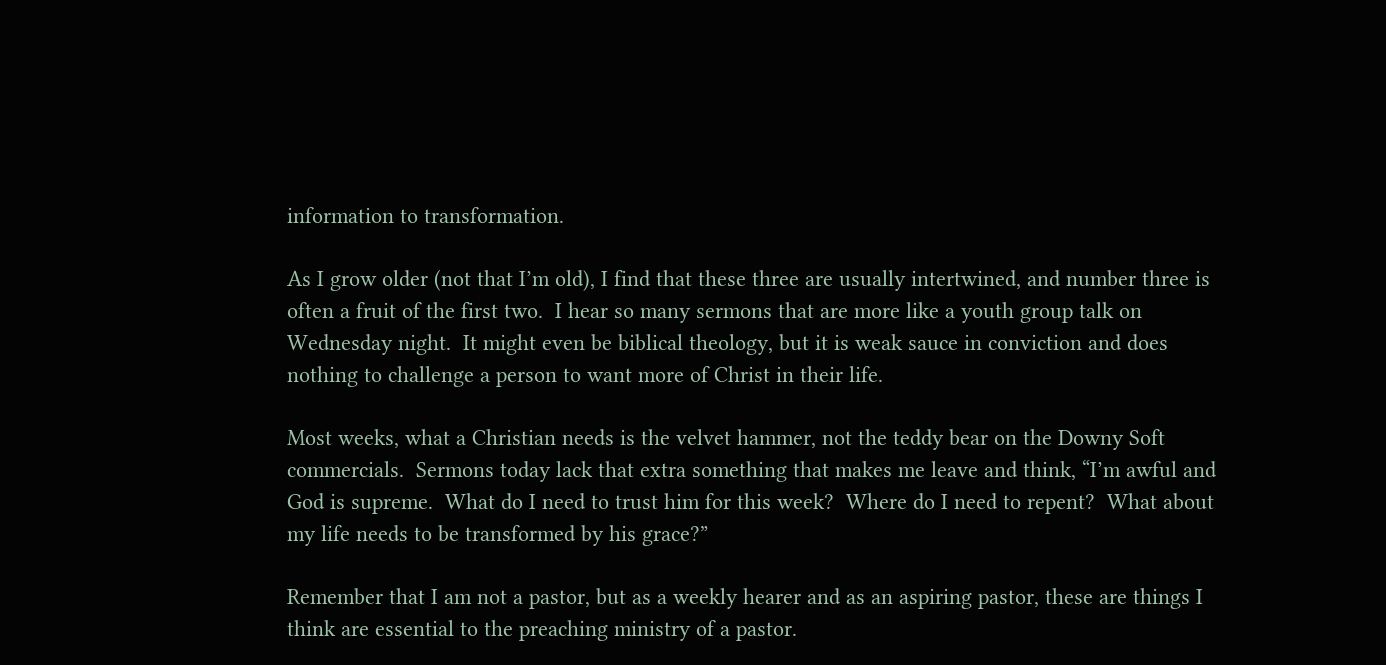information to transformation.

As I grow older (not that I’m old), I find that these three are usually intertwined, and number three is often a fruit of the first two.  I hear so many sermons that are more like a youth group talk on Wednesday night.  It might even be biblical theology, but it is weak sauce in conviction and does nothing to challenge a person to want more of Christ in their life.

Most weeks, what a Christian needs is the velvet hammer, not the teddy bear on the Downy Soft commercials.  Sermons today lack that extra something that makes me leave and think, “I’m awful and God is supreme.  What do I need to trust him for this week?  Where do I need to repent?  What about my life needs to be transformed by his grace?”

Remember that I am not a pastor, but as a weekly hearer and as an aspiring pastor, these are things I think are essential to the preaching ministry of a pastor.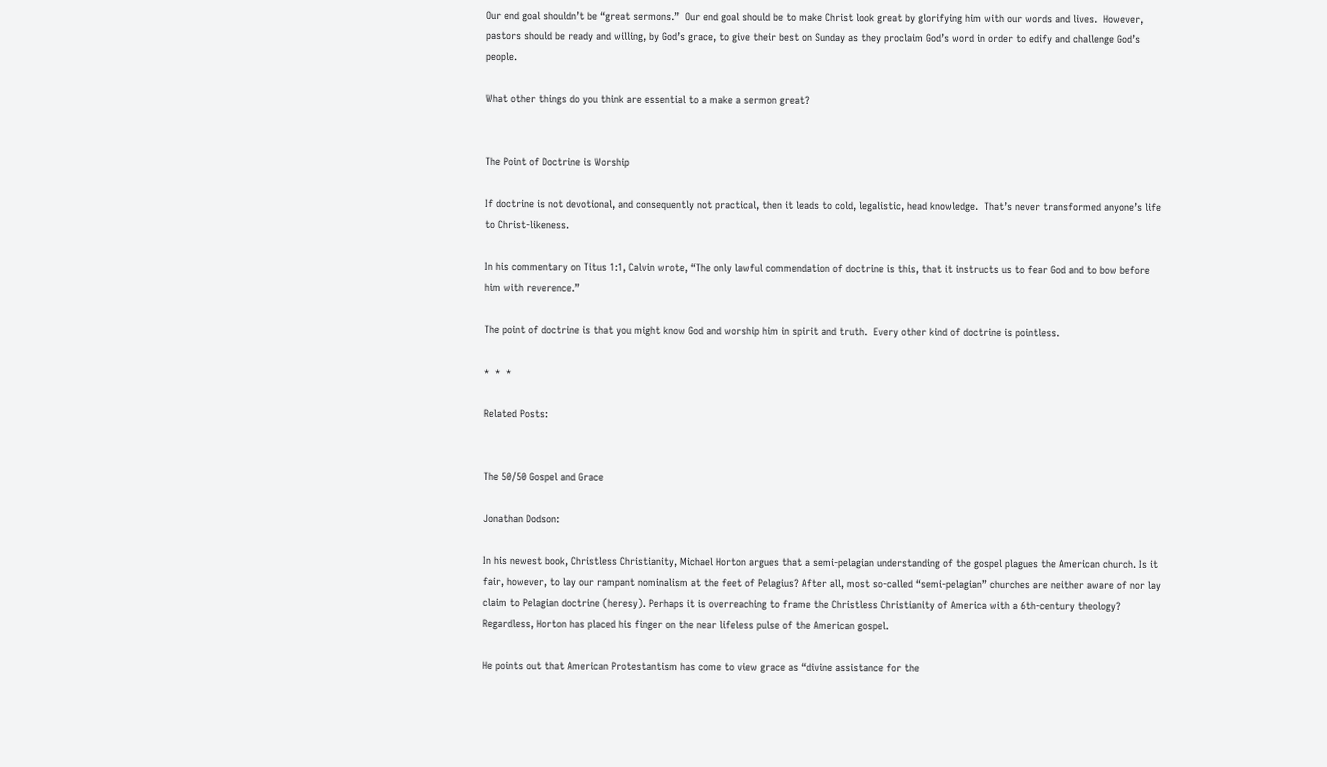Our end goal shouldn’t be “great sermons.”  Our end goal should be to make Christ look great by glorifying him with our words and lives.  However, pastors should be ready and willing, by God’s grace, to give their best on Sunday as they proclaim God’s word in order to edify and challenge God’s people.

What other things do you think are essential to a make a sermon great?


The Point of Doctrine is Worship

If doctrine is not devotional, and consequently not practical, then it leads to cold, legalistic, head knowledge.  That’s never transformed anyone’s life to Christ-likeness.

In his commentary on Titus 1:1, Calvin wrote, “The only lawful commendation of doctrine is this, that it instructs us to fear God and to bow before him with reverence.”

The point of doctrine is that you might know God and worship him in spirit and truth.  Every other kind of doctrine is pointless.

*  *  *

Related Posts:


The 50/50 Gospel and Grace

Jonathan Dodson:

In his newest book, Christless Christianity, Michael Horton argues that a semi-pelagian understanding of the gospel plagues the American church. Is it fair, however, to lay our rampant nominalism at the feet of Pelagius? After all, most so-called “semi-pelagian” churches are neither aware of nor lay claim to Pelagian doctrine (heresy). Perhaps it is overreaching to frame the Christless Christianity of America with a 6th-century theology? Regardless, Horton has placed his finger on the near lifeless pulse of the American gospel.

He points out that American Protestantism has come to view grace as “divine assistance for the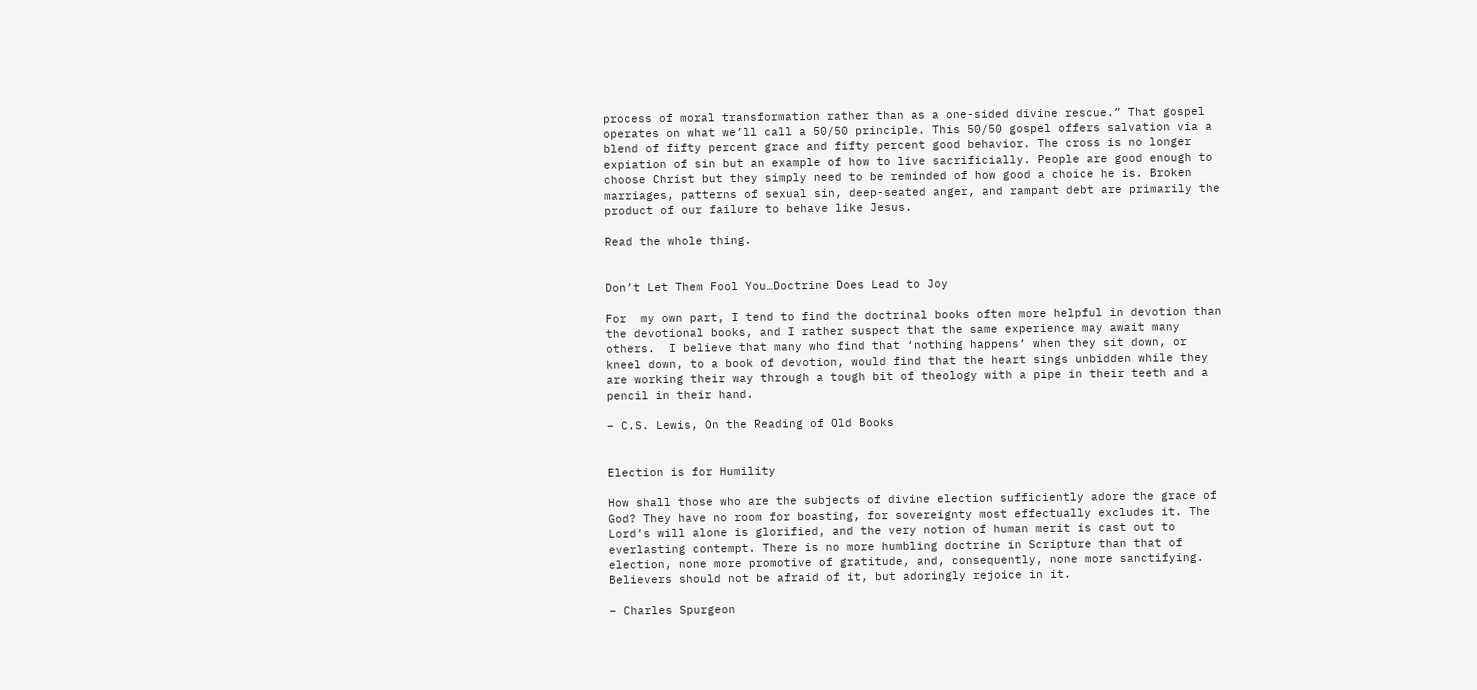process of moral transformation rather than as a one-sided divine rescue.” That gospel operates on what we’ll call a 50/50 principle. This 50/50 gospel offers salvation via a blend of fifty percent grace and fifty percent good behavior. The cross is no longer expiation of sin but an example of how to live sacrificially. People are good enough to choose Christ but they simply need to be reminded of how good a choice he is. Broken marriages, patterns of sexual sin, deep-seated anger, and rampant debt are primarily the product of our failure to behave like Jesus.

Read the whole thing.


Don’t Let Them Fool You…Doctrine Does Lead to Joy

For  my own part, I tend to find the doctrinal books often more helpful in devotion than the devotional books, and I rather suspect that the same experience may await many others.  I believe that many who find that ‘nothing happens’ when they sit down, or kneel down, to a book of devotion, would find that the heart sings unbidden while they are working their way through a tough bit of theology with a pipe in their teeth and a pencil in their hand.

– C.S. Lewis, On the Reading of Old Books


Election is for Humility

How shall those who are the subjects of divine election sufficiently adore the grace of God? They have no room for boasting, for sovereignty most effectually excludes it. The Lord’s will alone is glorified, and the very notion of human merit is cast out to everlasting contempt. There is no more humbling doctrine in Scripture than that of election, none more promotive of gratitude, and, consequently, none more sanctifying. Believers should not be afraid of it, but adoringly rejoice in it.

– Charles Spurgeon